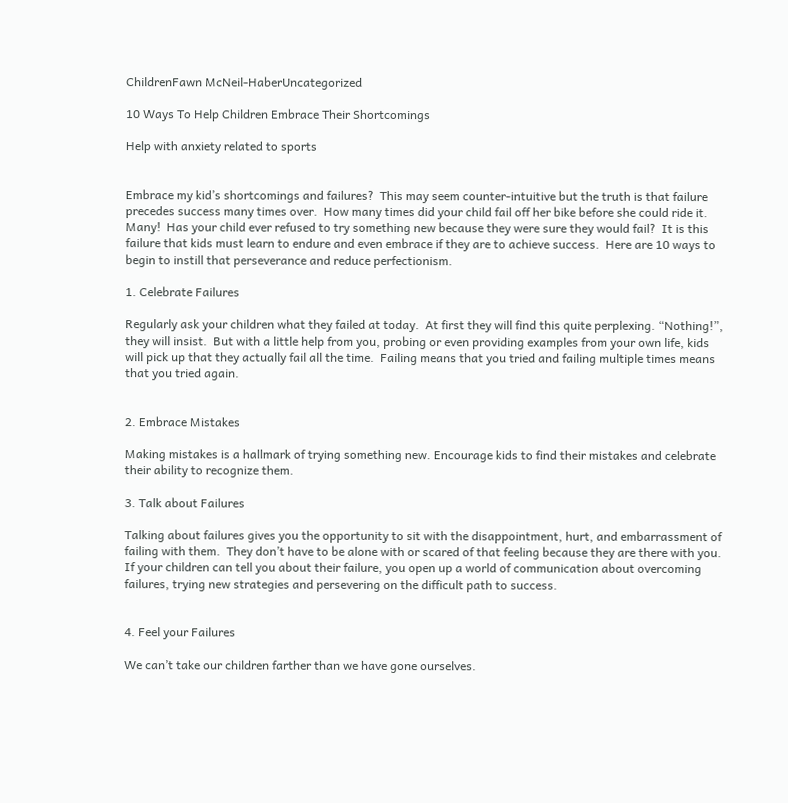ChildrenFawn McNeil-HaberUncategorized

10 Ways To Help Children Embrace Their Shortcomings

Help with anxiety related to sports


Embrace my kid’s shortcomings and failures?  This may seem counter-intuitive but the truth is that failure precedes success many times over.  How many times did your child fail off her bike before she could ride it.  Many!  Has your child ever refused to try something new because they were sure they would fail?  It is this failure that kids must learn to endure and even embrace if they are to achieve success.  Here are 10 ways to begin to instill that perseverance and reduce perfectionism.

1. Celebrate Failures

Regularly ask your children what they failed at today.  At first they will find this quite perplexing. “Nothing!”, they will insist.  But with a little help from you, probing or even providing examples from your own life, kids will pick up that they actually fail all the time.  Failing means that you tried and failing multiple times means that you tried again.


2. Embrace Mistakes

Making mistakes is a hallmark of trying something new. Encourage kids to find their mistakes and celebrate their ability to recognize them.

3. Talk about Failures

Talking about failures gives you the opportunity to sit with the disappointment, hurt, and embarrassment of failing with them.  They don’t have to be alone with or scared of that feeling because they are there with you.  If your children can tell you about their failure, you open up a world of communication about overcoming failures, trying new strategies and persevering on the difficult path to success.


4. Feel your Failures

We can’t take our children farther than we have gone ourselves.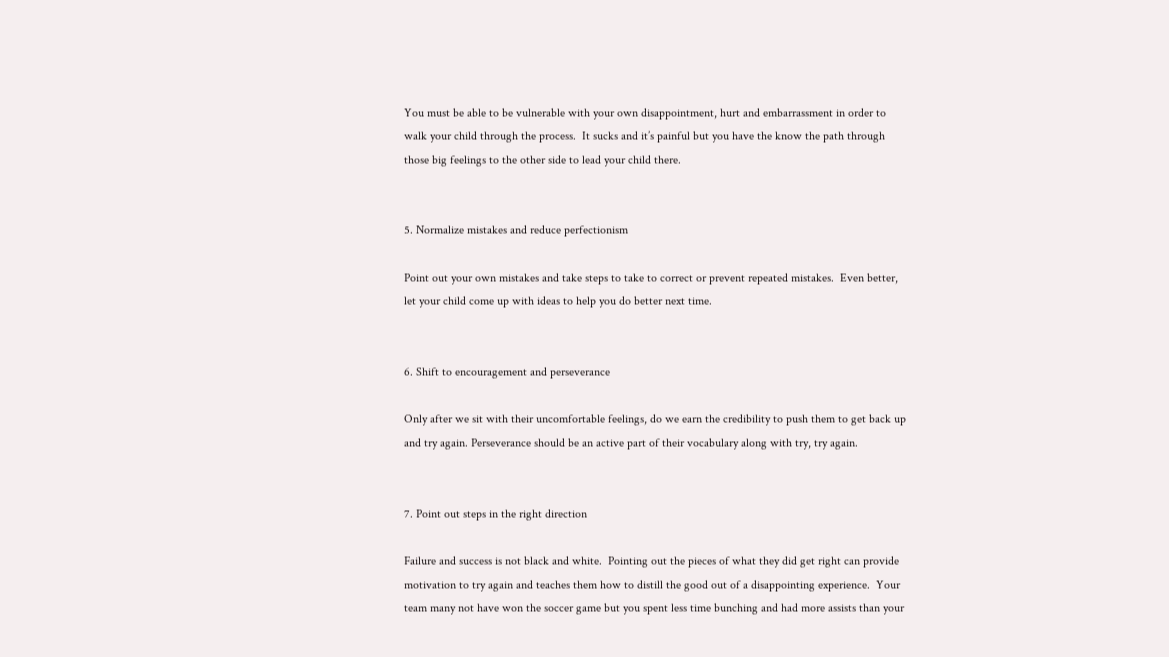You must be able to be vulnerable with your own disappointment, hurt and embarrassment in order to walk your child through the process.  It sucks and it’s painful but you have the know the path through those big feelings to the other side to lead your child there.


5. Normalize mistakes and reduce perfectionism

Point out your own mistakes and take steps to take to correct or prevent repeated mistakes.  Even better, let your child come up with ideas to help you do better next time.


6. Shift to encouragement and perseverance

Only after we sit with their uncomfortable feelings, do we earn the credibility to push them to get back up and try again. Perseverance should be an active part of their vocabulary along with try, try again.


7. Point out steps in the right direction

Failure and success is not black and white.  Pointing out the pieces of what they did get right can provide motivation to try again and teaches them how to distill the good out of a disappointing experience.  Your team many not have won the soccer game but you spent less time bunching and had more assists than your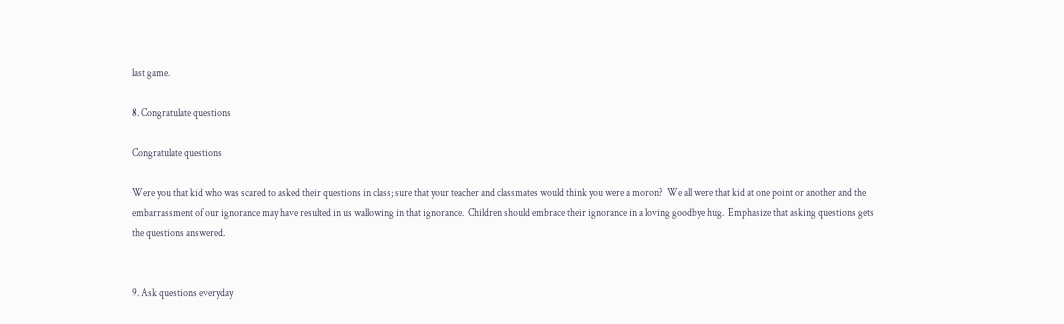last game.

8. Congratulate questions

Congratulate questions

Were you that kid who was scared to asked their questions in class; sure that your teacher and classmates would think you were a moron?  We all were that kid at one point or another and the embarrassment of our ignorance may have resulted in us wallowing in that ignorance.  Children should embrace their ignorance in a loving goodbye hug.  Emphasize that asking questions gets the questions answered.


9. Ask questions everyday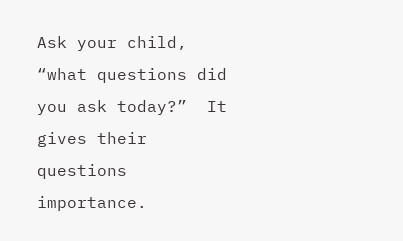Ask your child, “what questions did you ask today?”  It gives their questions importance.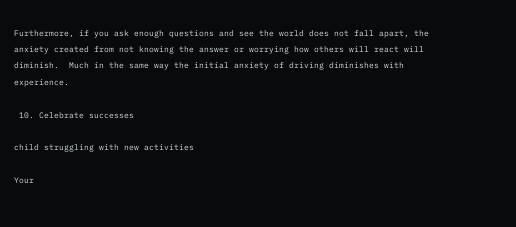Furthermore, if you ask enough questions and see the world does not fall apart, the anxiety created from not knowing the answer or worrying how others will react will diminish.  Much in the same way the initial anxiety of driving diminishes with experience.

 10. Celebrate successes

child struggling with new activities

Your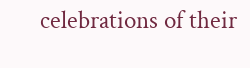celebrations of their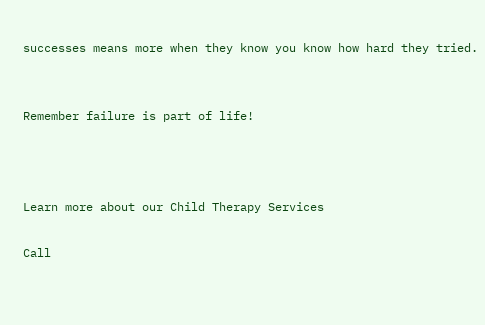successes means more when they know you know how hard they tried.


Remember failure is part of life!



Learn more about our Child Therapy Services

Call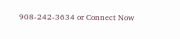908-242-3634 or Connect Now